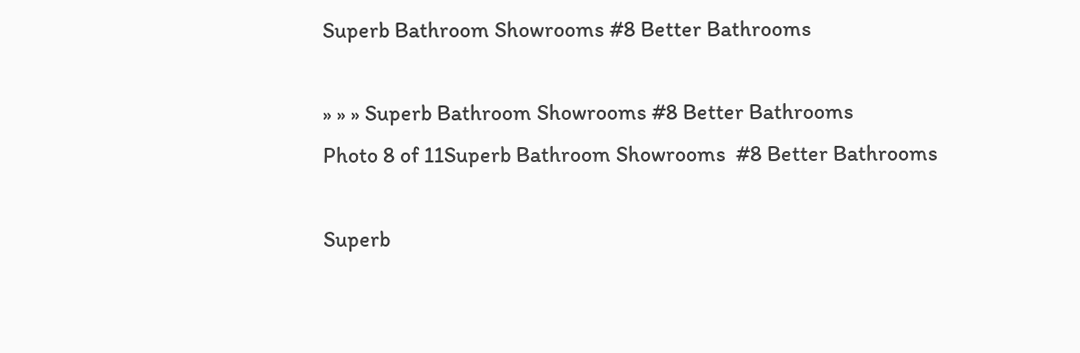Superb Bathroom Showrooms #8 Better Bathrooms

» » » Superb Bathroom Showrooms #8 Better Bathrooms
Photo 8 of 11Superb Bathroom Showrooms  #8 Better Bathrooms

Superb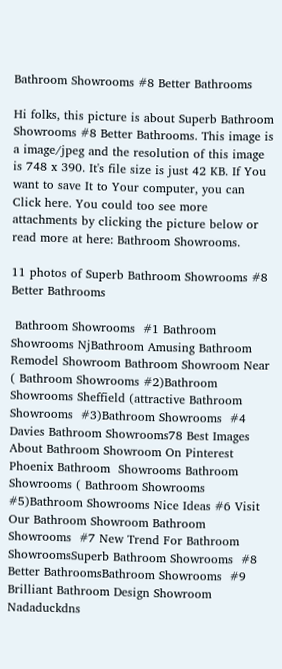Bathroom Showrooms #8 Better Bathrooms

Hi folks, this picture is about Superb Bathroom Showrooms #8 Better Bathrooms. This image is a image/jpeg and the resolution of this image is 748 x 390. It's file size is just 42 KB. If You want to save It to Your computer, you can Click here. You could too see more attachments by clicking the picture below or read more at here: Bathroom Showrooms.

11 photos of Superb Bathroom Showrooms #8 Better Bathrooms

 Bathroom Showrooms  #1 Bathroom Showrooms NjBathroom Amusing Bathroom Remodel Showroom Bathroom Showroom Near ( Bathroom Showrooms #2)Bathroom Showrooms Sheffield (attractive Bathroom Showrooms  #3)Bathroom Showrooms  #4 Davies Bathroom Showrooms78 Best Images About Bathroom Showroom On Pinterest Phoenix Bathroom  Showrooms Bathroom Showrooms ( Bathroom Showrooms  #5)Bathroom Showrooms Nice Ideas #6 Visit Our Bathroom Showroom Bathroom Showrooms  #7 New Trend For Bathroom ShowroomsSuperb Bathroom Showrooms  #8 Better BathroomsBathroom Showrooms  #9 Brilliant Bathroom Design Showroom Nadaduckdns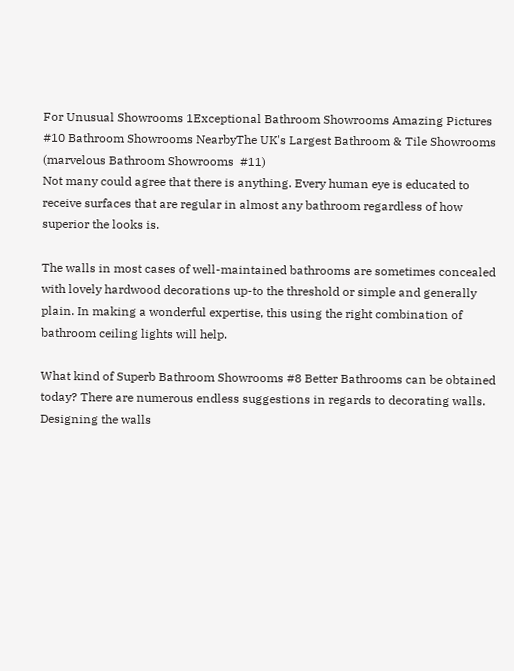For Unusual Showrooms 1Exceptional Bathroom Showrooms Amazing Pictures #10 Bathroom Showrooms NearbyThe UK's Largest Bathroom & Tile Showrooms (marvelous Bathroom Showrooms  #11)
Not many could agree that there is anything. Every human eye is educated to receive surfaces that are regular in almost any bathroom regardless of how superior the looks is.

The walls in most cases of well-maintained bathrooms are sometimes concealed with lovely hardwood decorations up-to the threshold or simple and generally plain. In making a wonderful expertise, this using the right combination of bathroom ceiling lights will help.

What kind of Superb Bathroom Showrooms #8 Better Bathrooms can be obtained today? There are numerous endless suggestions in regards to decorating walls. Designing the walls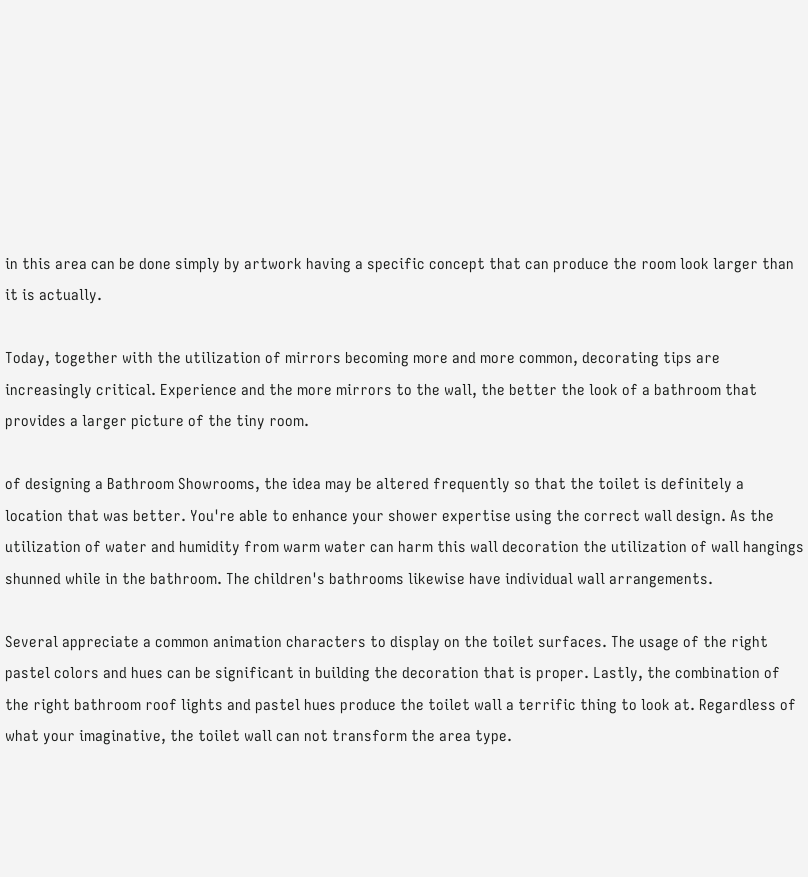in this area can be done simply by artwork having a specific concept that can produce the room look larger than it is actually.

Today, together with the utilization of mirrors becoming more and more common, decorating tips are increasingly critical. Experience and the more mirrors to the wall, the better the look of a bathroom that provides a larger picture of the tiny room.

of designing a Bathroom Showrooms, the idea may be altered frequently so that the toilet is definitely a location that was better. You're able to enhance your shower expertise using the correct wall design. As the utilization of water and humidity from warm water can harm this wall decoration the utilization of wall hangings shunned while in the bathroom. The children's bathrooms likewise have individual wall arrangements.

Several appreciate a common animation characters to display on the toilet surfaces. The usage of the right pastel colors and hues can be significant in building the decoration that is proper. Lastly, the combination of the right bathroom roof lights and pastel hues produce the toilet wall a terrific thing to look at. Regardless of what your imaginative, the toilet wall can not transform the area type.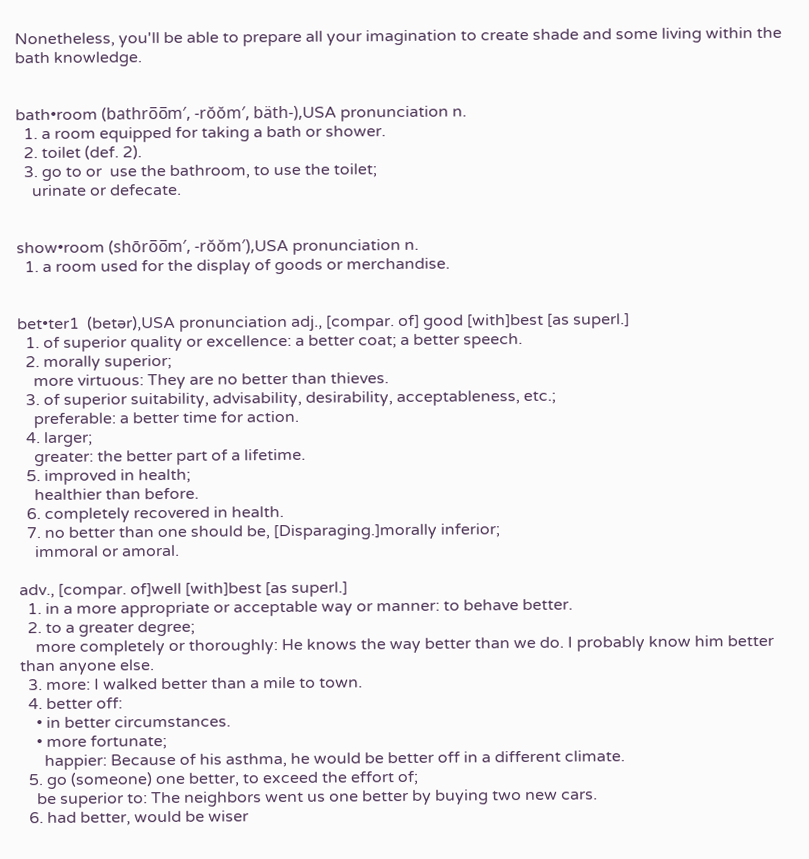Nonetheless, you'll be able to prepare all your imagination to create shade and some living within the bath knowledge.


bath•room (bathro̅o̅m′, -rŏŏm′, bäth-),USA pronunciation n.
  1. a room equipped for taking a bath or shower.
  2. toilet (def. 2).
  3. go to or  use the bathroom, to use the toilet;
    urinate or defecate.


show•room (shōro̅o̅m′, -rŏŏm′),USA pronunciation n.
  1. a room used for the display of goods or merchandise.


bet•ter1  (betər),USA pronunciation adj., [compar. of] good [with]best [as superl.]
  1. of superior quality or excellence: a better coat; a better speech.
  2. morally superior;
    more virtuous: They are no better than thieves.
  3. of superior suitability, advisability, desirability, acceptableness, etc.;
    preferable: a better time for action.
  4. larger;
    greater: the better part of a lifetime.
  5. improved in health;
    healthier than before.
  6. completely recovered in health.
  7. no better than one should be, [Disparaging.]morally inferior;
    immoral or amoral.

adv., [compar. of]well [with]best [as superl.]
  1. in a more appropriate or acceptable way or manner: to behave better.
  2. to a greater degree;
    more completely or thoroughly: He knows the way better than we do. I probably know him better than anyone else.
  3. more: I walked better than a mile to town.
  4. better off:
    • in better circumstances.
    • more fortunate;
      happier: Because of his asthma, he would be better off in a different climate.
  5. go (someone) one better, to exceed the effort of;
    be superior to: The neighbors went us one better by buying two new cars.
  6. had better, would be wiser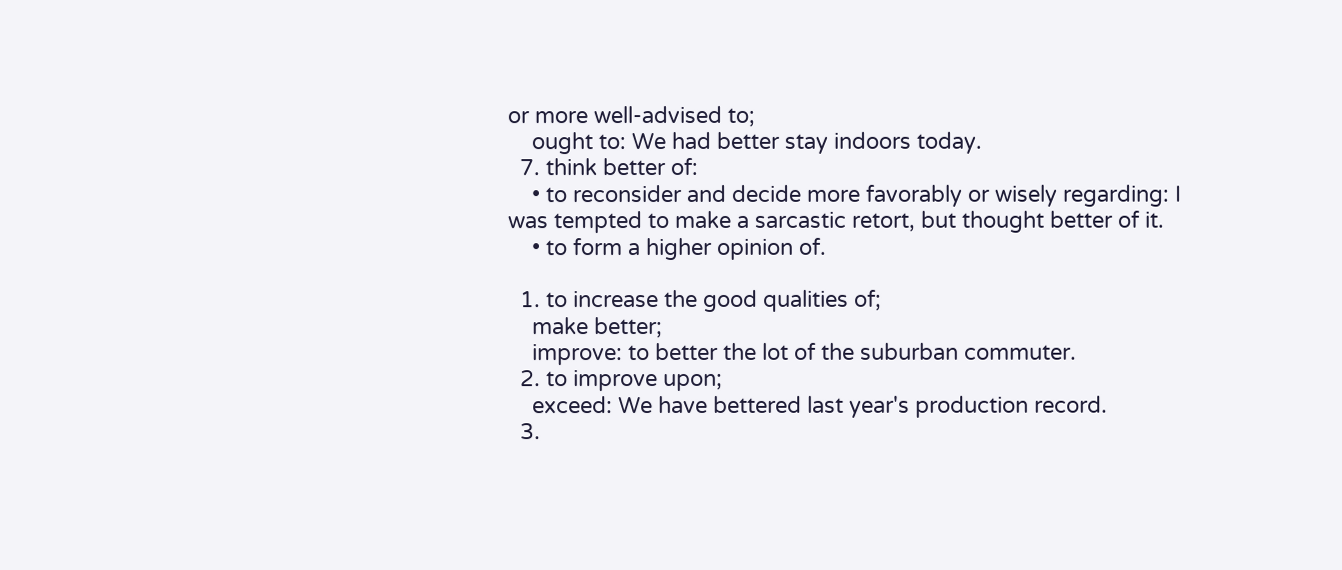or more well-advised to;
    ought to: We had better stay indoors today.
  7. think better of:
    • to reconsider and decide more favorably or wisely regarding: I was tempted to make a sarcastic retort, but thought better of it.
    • to form a higher opinion of.

  1. to increase the good qualities of;
    make better;
    improve: to better the lot of the suburban commuter.
  2. to improve upon;
    exceed: We have bettered last year's production record.
  3.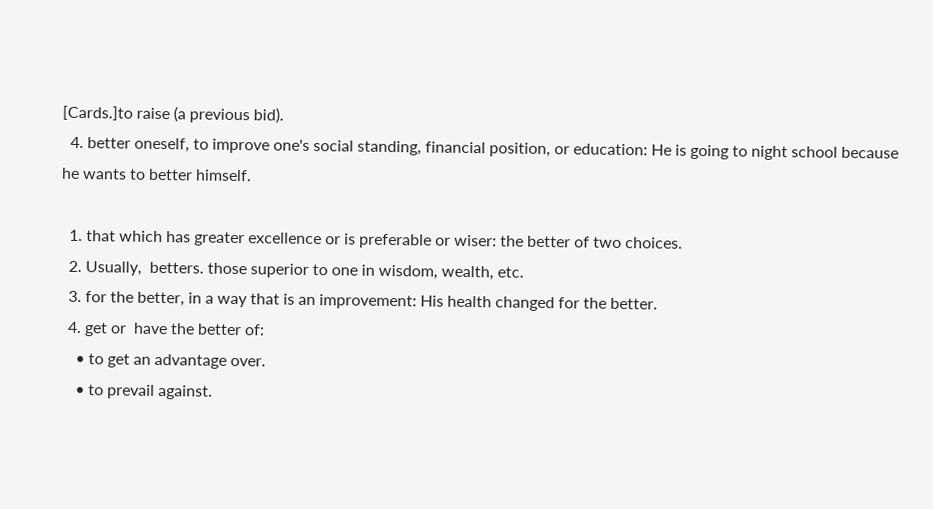[Cards.]to raise (a previous bid).
  4. better oneself, to improve one's social standing, financial position, or education: He is going to night school because he wants to better himself.

  1. that which has greater excellence or is preferable or wiser: the better of two choices.
  2. Usually,  betters. those superior to one in wisdom, wealth, etc.
  3. for the better, in a way that is an improvement: His health changed for the better.
  4. get or  have the better of:
    • to get an advantage over.
    • to prevail against.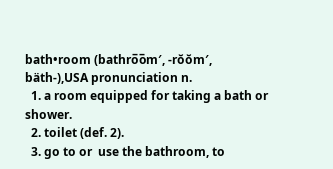bath•room (bathro̅o̅m′, -rŏŏm′, bäth-),USA pronunciation n.
  1. a room equipped for taking a bath or shower.
  2. toilet (def. 2).
  3. go to or  use the bathroom, to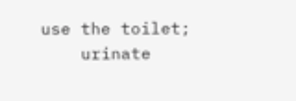use the toilet;
    urinate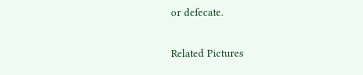or defecate.

Related Pictures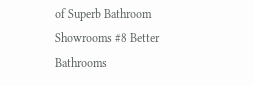of Superb Bathroom Showrooms #8 Better Bathrooms